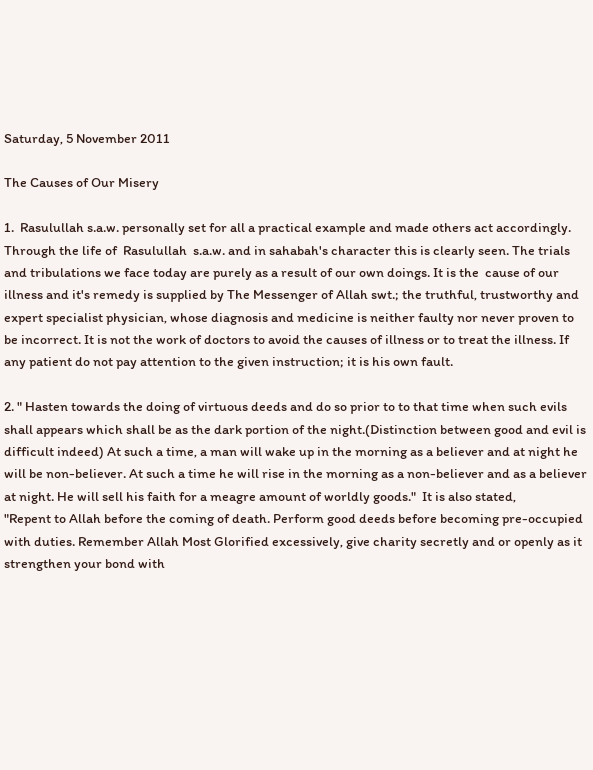Saturday, 5 November 2011

The Causes of Our Misery

1.  Rasulullah s.a.w. personally set for all a practical example and made others act accordingly.  Through the life of  Rasulullah  s.a.w. and in sahabah's character this is clearly seen. The trials and tribulations we face today are purely as a result of our own doings. It is the  cause of our illness and it's remedy is supplied by The Messenger of Allah swt.; the truthful, trustworthy and expert specialist physician, whose diagnosis and medicine is neither faulty nor never proven to be incorrect. It is not the work of doctors to avoid the causes of illness or to treat the illness. If any patient do not pay attention to the given instruction; it is his own fault.

2. " Hasten towards the doing of virtuous deeds and do so prior to to that time when such evils  shall appears which shall be as the dark portion of the night.(Distinction between good and evil is difficult indeed) At such a time, a man will wake up in the morning as a believer and at night he will be non-believer. At such a time he will rise in the morning as a non-believer and as a believer at night. He will sell his faith for a meagre amount of worldly goods."  It is also stated,
"Repent to Allah before the coming of death. Perform good deeds before becoming pre-occupied with duties. Remember Allah Most Glorified excessively, give charity secretly and or openly as it strengthen your bond with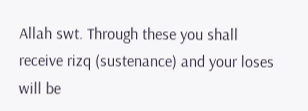Allah swt. Through these you shall  receive rizq (sustenance) and your loses will be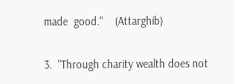made  good."    (Attarghib)

3.  "Through charity wealth does not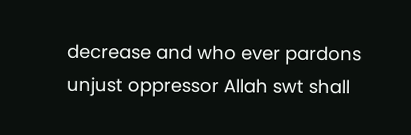decrease and who ever pardons unjust oppressor Allah swt shall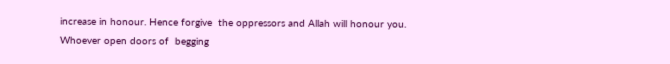increase in honour. Hence forgive  the oppressors and Allah will honour you. Whoever open doors of  begging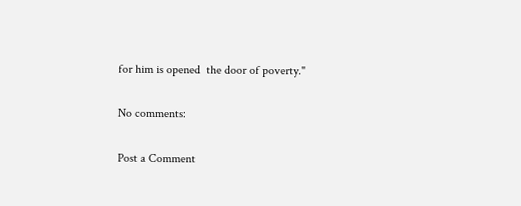for him is opened  the door of poverty."

No comments:

Post a Comment